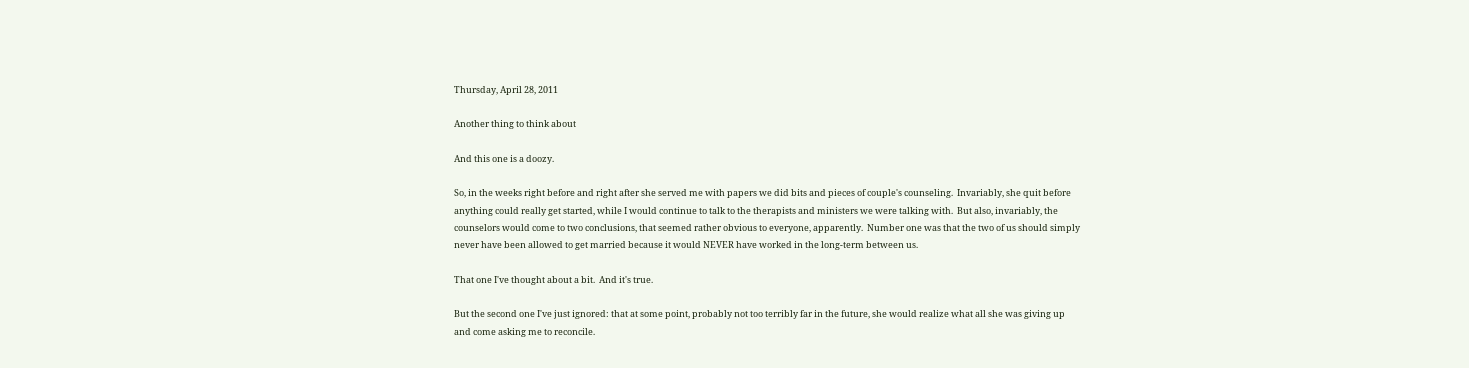Thursday, April 28, 2011

Another thing to think about

And this one is a doozy.

So, in the weeks right before and right after she served me with papers we did bits and pieces of couple's counseling.  Invariably, she quit before anything could really get started, while I would continue to talk to the therapists and ministers we were talking with.  But also, invariably, the counselors would come to two conclusions, that seemed rather obvious to everyone, apparently.  Number one was that the two of us should simply never have been allowed to get married because it would NEVER have worked in the long-term between us.

That one I've thought about a bit.  And it's true.

But the second one I've just ignored: that at some point, probably not too terribly far in the future, she would realize what all she was giving up and come asking me to reconcile.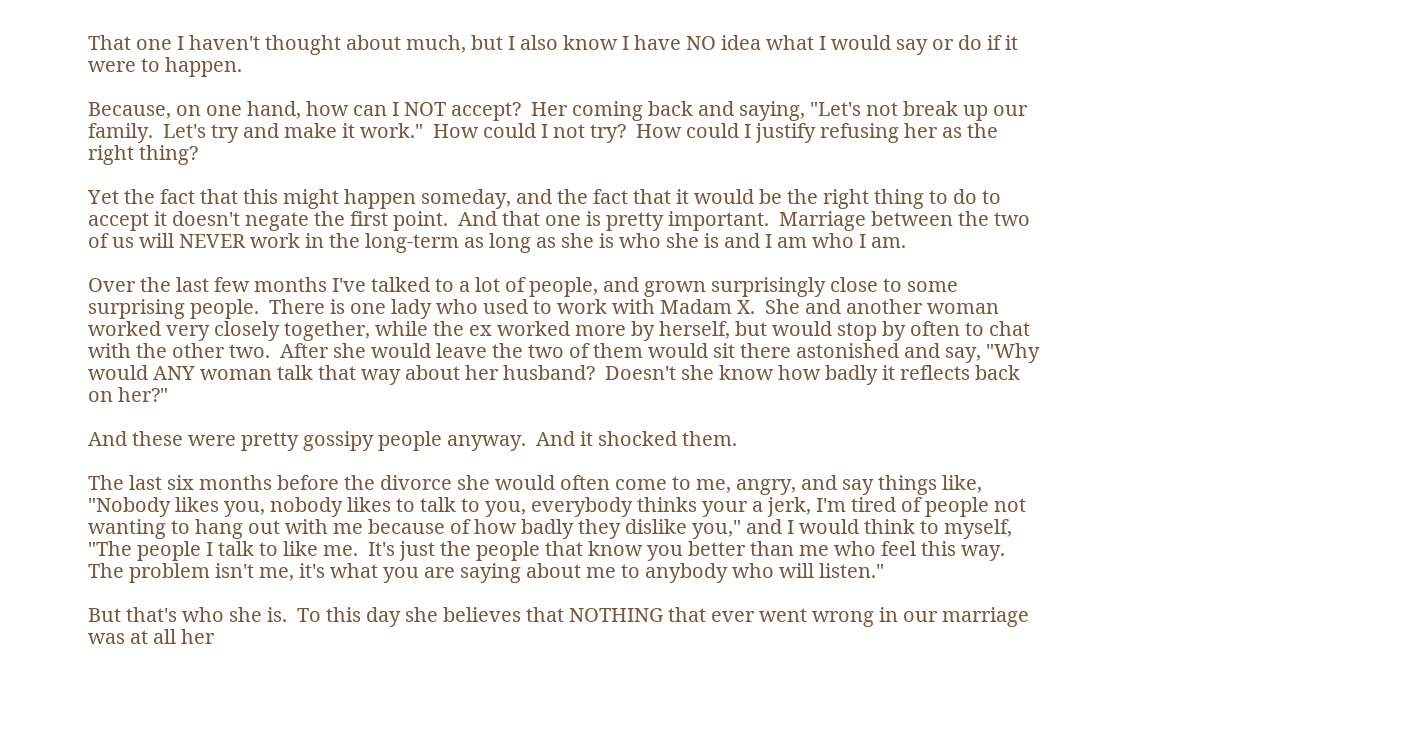That one I haven't thought about much, but I also know I have NO idea what I would say or do if it were to happen.

Because, on one hand, how can I NOT accept?  Her coming back and saying, "Let's not break up our family.  Let's try and make it work."  How could I not try?  How could I justify refusing her as the right thing?

Yet the fact that this might happen someday, and the fact that it would be the right thing to do to accept it doesn't negate the first point.  And that one is pretty important.  Marriage between the two of us will NEVER work in the long-term as long as she is who she is and I am who I am.

Over the last few months I've talked to a lot of people, and grown surprisingly close to some surprising people.  There is one lady who used to work with Madam X.  She and another woman worked very closely together, while the ex worked more by herself, but would stop by often to chat with the other two.  After she would leave the two of them would sit there astonished and say, "Why would ANY woman talk that way about her husband?  Doesn't she know how badly it reflects back on her?"

And these were pretty gossipy people anyway.  And it shocked them.

The last six months before the divorce she would often come to me, angry, and say things like, "Nobody likes you, nobody likes to talk to you, everybody thinks your a jerk, I'm tired of people not wanting to hang out with me because of how badly they dislike you," and I would think to myself, "The people I talk to like me.  It's just the people that know you better than me who feel this way.  The problem isn't me, it's what you are saying about me to anybody who will listen."

But that's who she is.  To this day she believes that NOTHING that ever went wrong in our marriage was at all her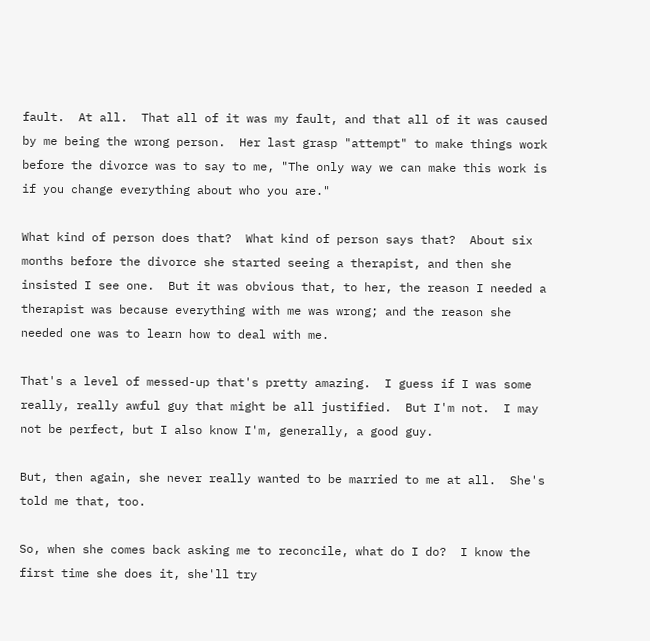fault.  At all.  That all of it was my fault, and that all of it was caused by me being the wrong person.  Her last grasp "attempt" to make things work before the divorce was to say to me, "The only way we can make this work is if you change everything about who you are."

What kind of person does that?  What kind of person says that?  About six months before the divorce she started seeing a therapist, and then she insisted I see one.  But it was obvious that, to her, the reason I needed a therapist was because everything with me was wrong; and the reason she needed one was to learn how to deal with me.

That's a level of messed-up that's pretty amazing.  I guess if I was some really, really awful guy that might be all justified.  But I'm not.  I may not be perfect, but I also know I'm, generally, a good guy.

But, then again, she never really wanted to be married to me at all.  She's told me that, too.

So, when she comes back asking me to reconcile, what do I do?  I know the first time she does it, she'll try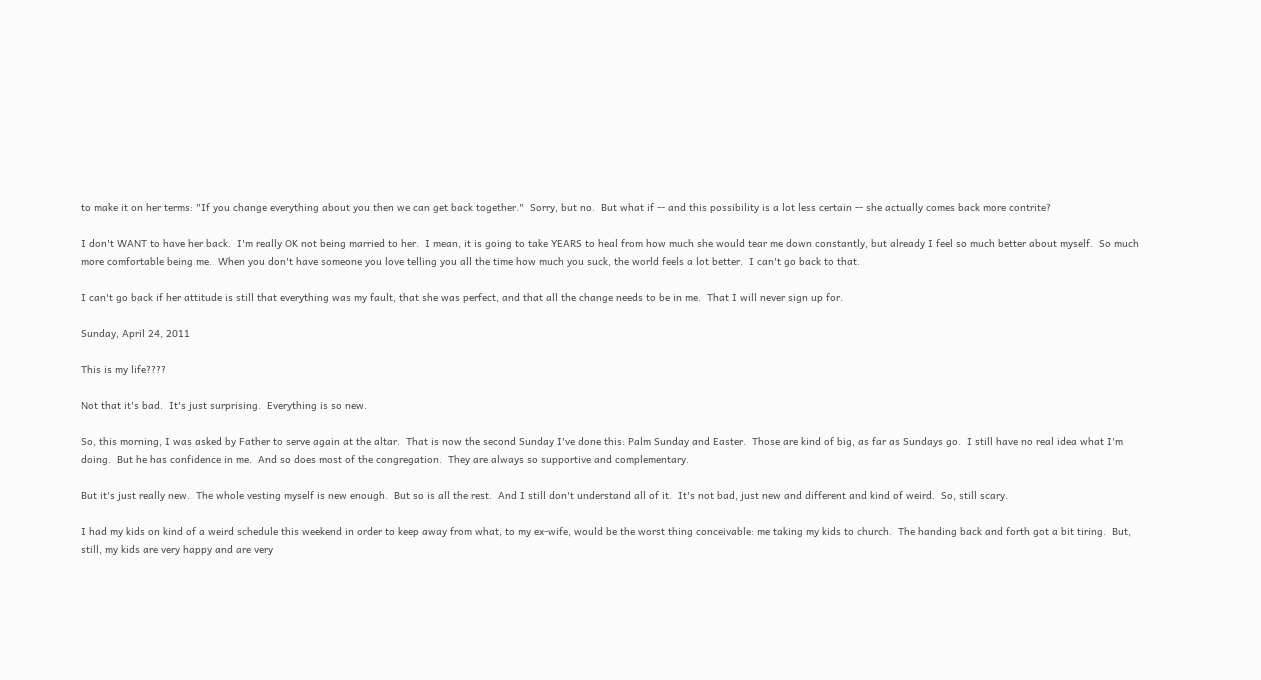to make it on her terms: "If you change everything about you then we can get back together."  Sorry, but no.  But what if -- and this possibility is a lot less certain -- she actually comes back more contrite?

I don't WANT to have her back.  I'm really OK not being married to her.  I mean, it is going to take YEARS to heal from how much she would tear me down constantly, but already I feel so much better about myself.  So much more comfortable being me.  When you don't have someone you love telling you all the time how much you suck, the world feels a lot better.  I can't go back to that.

I can't go back if her attitude is still that everything was my fault, that she was perfect, and that all the change needs to be in me.  That I will never sign up for.

Sunday, April 24, 2011

This is my life????

Not that it's bad.  It's just surprising.  Everything is so new.

So, this morning, I was asked by Father to serve again at the altar.  That is now the second Sunday I've done this: Palm Sunday and Easter.  Those are kind of big, as far as Sundays go.  I still have no real idea what I'm doing.  But he has confidence in me.  And so does most of the congregation.  They are always so supportive and complementary.

But it's just really new.  The whole vesting myself is new enough.  But so is all the rest.  And I still don't understand all of it.  It's not bad, just new and different and kind of weird.  So, still scary.

I had my kids on kind of a weird schedule this weekend in order to keep away from what, to my ex-wife, would be the worst thing conceivable: me taking my kids to church.  The handing back and forth got a bit tiring.  But, still, my kids are very happy and are very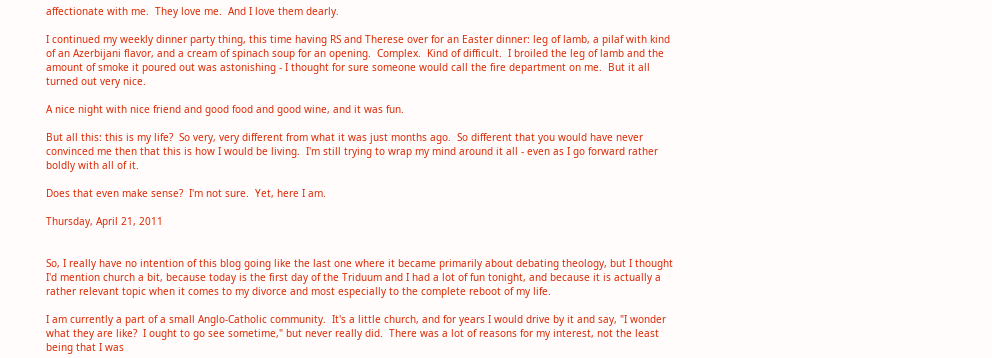affectionate with me.  They love me.  And I love them dearly.

I continued my weekly dinner party thing, this time having RS and Therese over for an Easter dinner: leg of lamb, a pilaf with kind of an Azerbijani flavor, and a cream of spinach soup for an opening.  Complex.  Kind of difficult.  I broiled the leg of lamb and the amount of smoke it poured out was astonishing - I thought for sure someone would call the fire department on me.  But it all turned out very nice.

A nice night with nice friend and good food and good wine, and it was fun.

But all this: this is my life?  So very, very different from what it was just months ago.  So different that you would have never convinced me then that this is how I would be living.  I'm still trying to wrap my mind around it all - even as I go forward rather boldly with all of it.

Does that even make sense?  I'm not sure.  Yet, here I am.

Thursday, April 21, 2011


So, I really have no intention of this blog going like the last one where it became primarily about debating theology, but I thought I'd mention church a bit, because today is the first day of the Triduum and I had a lot of fun tonight, and because it is actually a rather relevant topic when it comes to my divorce and most especially to the complete reboot of my life.

I am currently a part of a small Anglo-Catholic community.  It's a little church, and for years I would drive by it and say, "I wonder what they are like?  I ought to go see sometime," but never really did.  There was a lot of reasons for my interest, not the least being that I was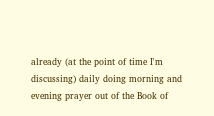already (at the point of time I'm discussing) daily doing morning and evening prayer out of the Book of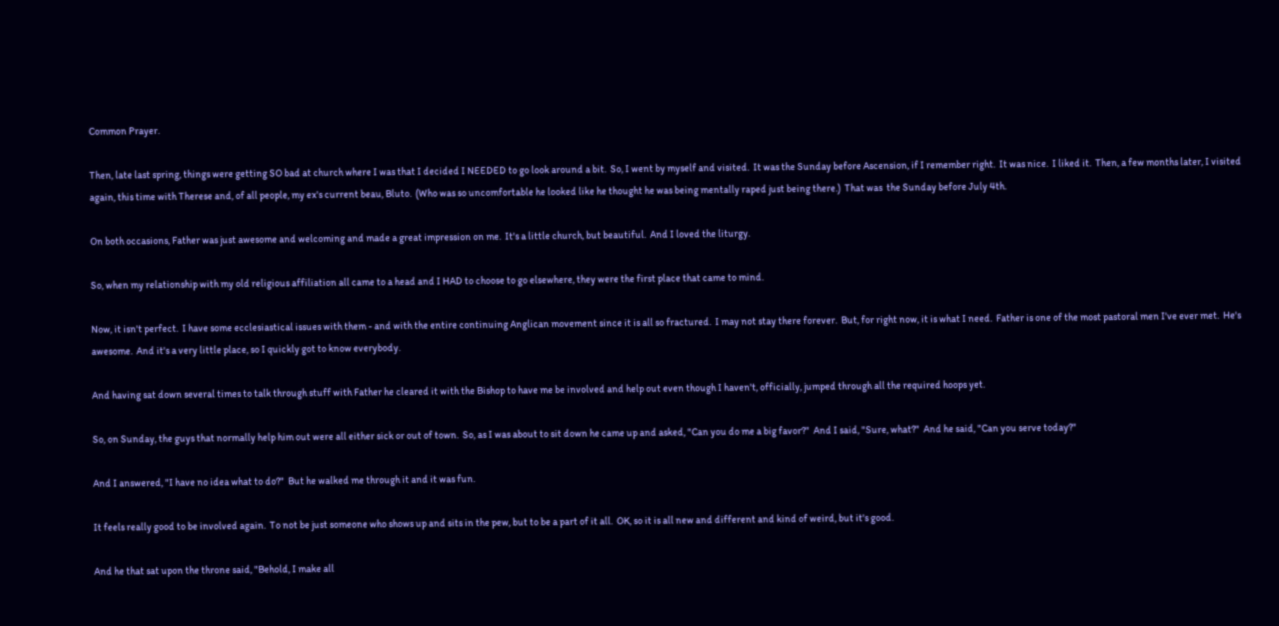Common Prayer.

Then, late last spring, things were getting SO bad at church where I was that I decided I NEEDED to go look around a bit.  So, I went by myself and visited.  It was the Sunday before Ascension, if I remember right.  It was nice.  I liked it.  Then, a few months later, I visited again, this time with Therese and, of all people, my ex's current beau, Bluto.  (Who was so uncomfortable he looked like he thought he was being mentally raped just being there.)  That was  the Sunday before July 4th.

On both occasions, Father was just awesome and welcoming and made a great impression on me.  It's a little church, but beautiful.  And I loved the liturgy.

So, when my relationship with my old religious affiliation all came to a head and I HAD to choose to go elsewhere, they were the first place that came to mind.

Now, it isn't perfect.  I have some ecclesiastical issues with them - and with the entire continuing Anglican movement since it is all so fractured.  I may not stay there forever.  But, for right now, it is what I need.  Father is one of the most pastoral men I've ever met.  He's awesome.  And it's a very little place, so I quickly got to know everybody.

And having sat down several times to talk through stuff with Father he cleared it with the Bishop to have me be involved and help out even though I haven't, officially, jumped through all the required hoops yet.

So, on Sunday, the guys that normally help him out were all either sick or out of town.  So, as I was about to sit down he came up and asked, "Can you do me a big favor?"  And I said, "Sure, what?"  And he said, "Can you serve today?"

And I answered, "I have no idea what to do?"  But he walked me through it and it was fun.

It feels really good to be involved again.  To not be just someone who shows up and sits in the pew, but to be a part of it all.  OK, so it is all new and different and kind of weird, but it's good.

And he that sat upon the throne said, "Behold, I make all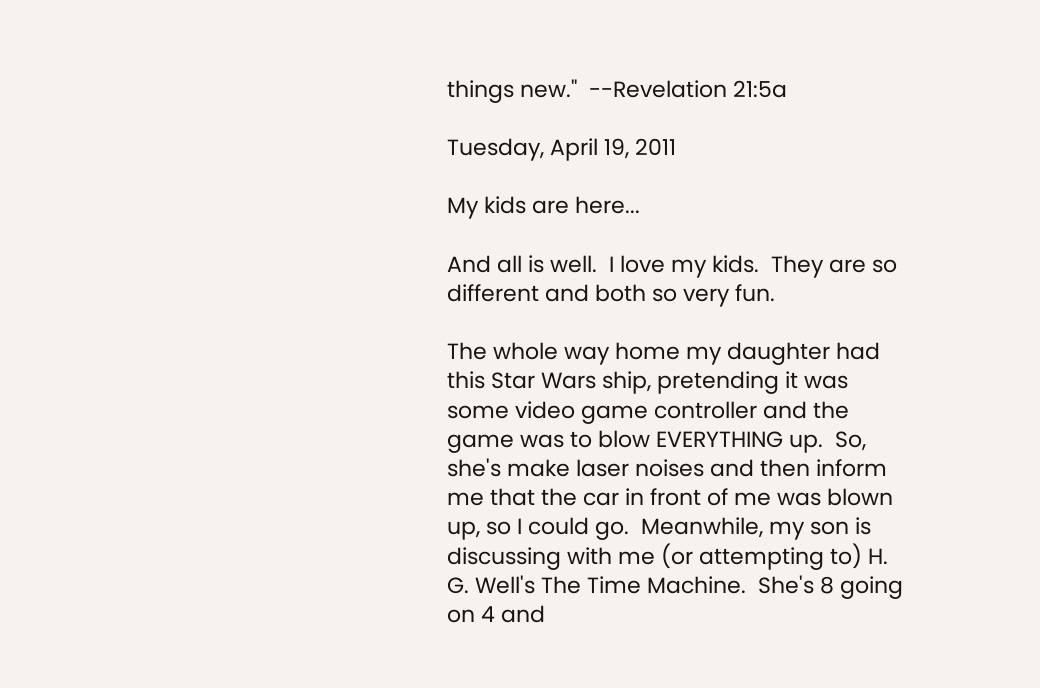things new."  --Revelation 21:5a

Tuesday, April 19, 2011

My kids are here...

And all is well.  I love my kids.  They are so different and both so very fun.

The whole way home my daughter had this Star Wars ship, pretending it was some video game controller and the game was to blow EVERYTHING up.  So, she's make laser noises and then inform me that the car in front of me was blown up, so I could go.  Meanwhile, my son is discussing with me (or attempting to) H. G. Well's The Time Machine.  She's 8 going on 4 and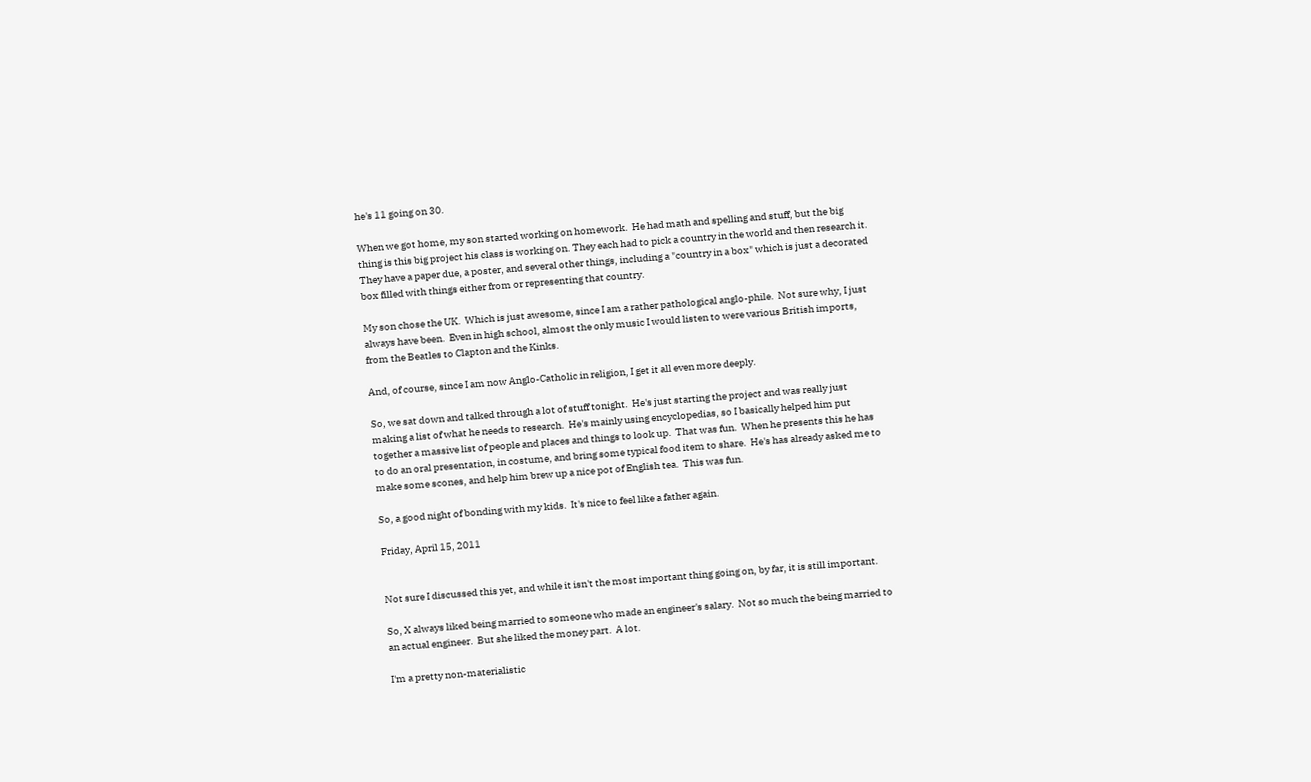he's 11 going on 30.

When we got home, my son started working on homework.  He had math and spelling and stuff, but the big thing is this big project his class is working on. They each had to pick a country in the world and then research it.  They have a paper due, a poster, and several other things, including a "country in a box" which is just a decorated box filled with things either from or representing that country.

My son chose the UK.  Which is just awesome, since I am a rather pathological anglo-phile.  Not sure why, I just always have been.  Even in high school, almost the only music I would listen to were various British imports, from the Beatles to Clapton and the Kinks.

And, of course, since I am now Anglo-Catholic in religion, I get it all even more deeply.

So, we sat down and talked through a lot of stuff tonight.  He's just starting the project and was really just making a list of what he needs to research.  He's mainly using encyclopedias, so I basically helped him put together a massive list of people and places and things to look up.  That was fun.  When he presents this he has to do an oral presentation, in costume, and bring some typical food item to share.  He's has already asked me to make some scones, and help him brew up a nice pot of English tea.  This was fun.

So, a good night of bonding with my kids.  It's nice to feel like a father again.

Friday, April 15, 2011


Not sure I discussed this yet, and while it isn't the most important thing going on, by far, it is still important.

So, X always liked being married to someone who made an engineer's salary.  Not so much the being married to an actual engineer.  But she liked the money part.  A lot.

I'm a pretty non-materialistic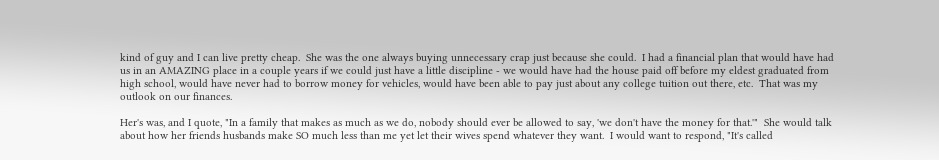kind of guy and I can live pretty cheap.  She was the one always buying unnecessary crap just because she could.  I had a financial plan that would have had us in an AMAZING place in a couple years if we could just have a little discipline - we would have had the house paid off before my eldest graduated from high school, would have never had to borrow money for vehicles, would have been able to pay just about any college tuition out there, etc.  That was my outlook on our finances.

Her's was, and I quote, "In a family that makes as much as we do, nobody should ever be allowed to say, 'we don't have the money for that.'"  She would talk about how her friends husbands make SO much less than me yet let their wives spend whatever they want.  I would want to respond, "It's called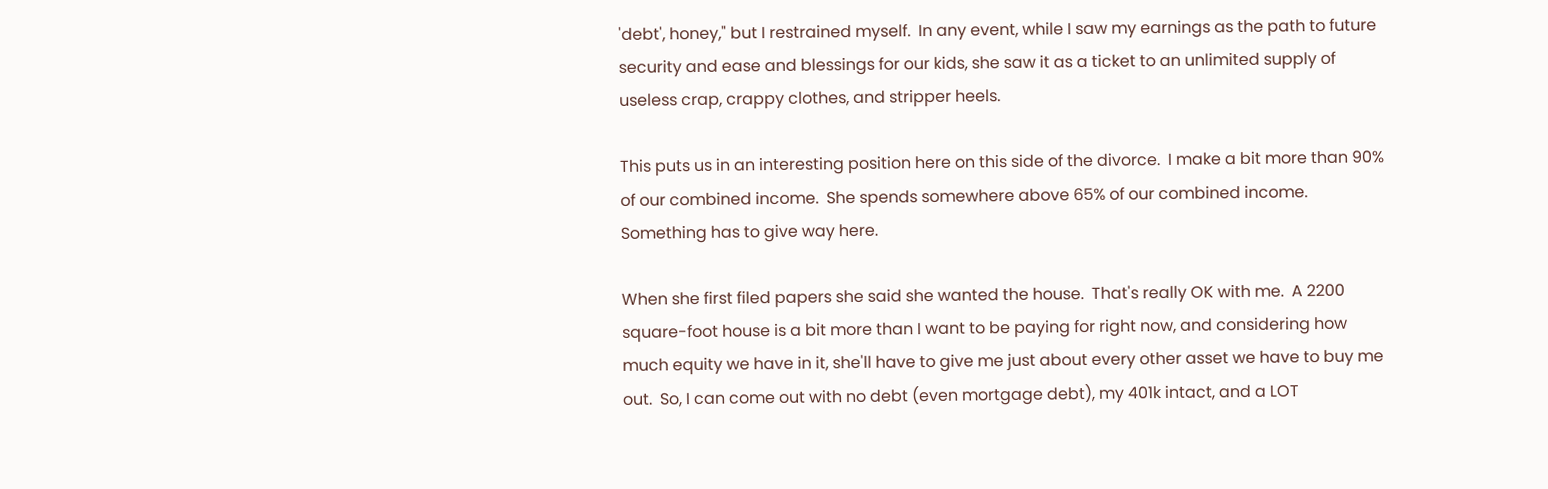'debt', honey," but I restrained myself.  In any event, while I saw my earnings as the path to future security and ease and blessings for our kids, she saw it as a ticket to an unlimited supply of useless crap, crappy clothes, and stripper heels.

This puts us in an interesting position here on this side of the divorce.  I make a bit more than 90% of our combined income.  She spends somewhere above 65% of our combined income.  Something has to give way here.

When she first filed papers she said she wanted the house.  That's really OK with me.  A 2200 square-foot house is a bit more than I want to be paying for right now, and considering how much equity we have in it, she'll have to give me just about every other asset we have to buy me out.  So, I can come out with no debt (even mortgage debt), my 401k intact, and a LOT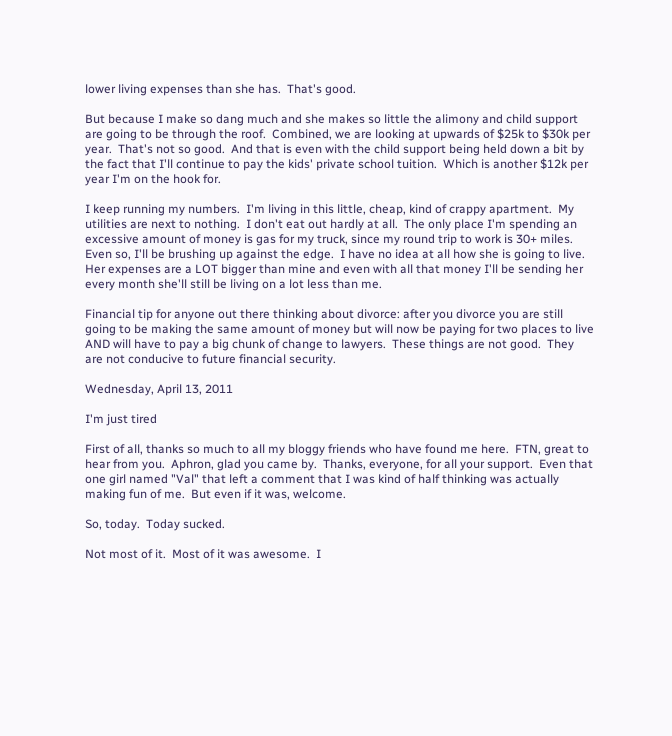lower living expenses than she has.  That's good.

But because I make so dang much and she makes so little the alimony and child support are going to be through the roof.  Combined, we are looking at upwards of $25k to $30k per year.  That's not so good.  And that is even with the child support being held down a bit by the fact that I'll continue to pay the kids' private school tuition.  Which is another $12k per year I'm on the hook for.

I keep running my numbers.  I'm living in this little, cheap, kind of crappy apartment.  My utilities are next to nothing.  I don't eat out hardly at all.  The only place I'm spending an excessive amount of money is gas for my truck, since my round trip to work is 30+ miles.  Even so, I'll be brushing up against the edge.  I have no idea at all how she is going to live.  Her expenses are a LOT bigger than mine and even with all that money I'll be sending her every month she'll still be living on a lot less than me.

Financial tip for anyone out there thinking about divorce: after you divorce you are still going to be making the same amount of money but will now be paying for two places to live AND will have to pay a big chunk of change to lawyers.  These things are not good.  They are not conducive to future financial security.

Wednesday, April 13, 2011

I'm just tired

First of all, thanks so much to all my bloggy friends who have found me here.  FTN, great to hear from you.  Aphron, glad you came by.  Thanks, everyone, for all your support.  Even that one girl named "Val" that left a comment that I was kind of half thinking was actually making fun of me.  But even if it was, welcome.

So, today.  Today sucked.

Not most of it.  Most of it was awesome.  I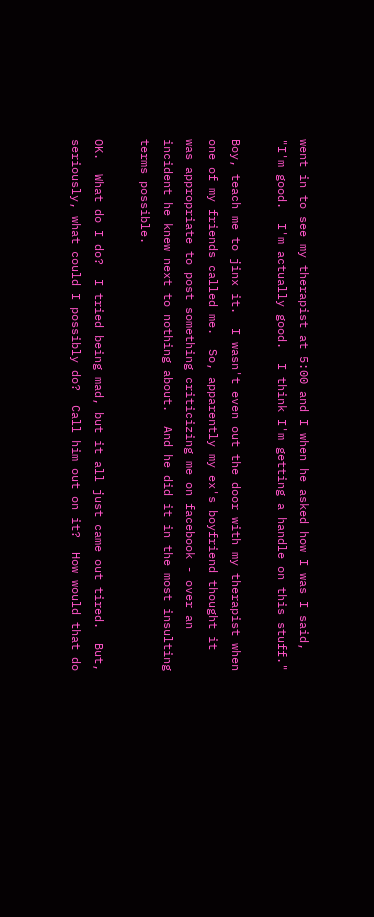went in to see my therapist at 5:00 and I when he asked how I was I said, "I'm good.  I'm actually good.  I think I'm getting a handle on this stuff."

Boy, teach me to jinx it.  I wasn't even out the door with my therapist when one of my friends called me.  So, apparently my ex's boyfriend thought it was appropriate to post something criticizing me on facebook - over an incident he knew next to nothing about.  And he did it in the most insulting terms possible.

OK.  What do I do?  I tried being mad, but it all just came out tired.  But, seriously, what could I possibly do?  Call him out on it?  How would that do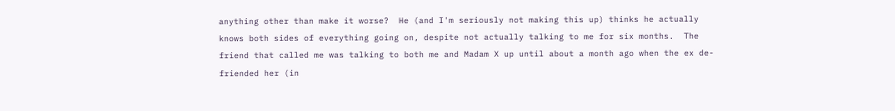anything other than make it worse?  He (and I'm seriously not making this up) thinks he actually knows both sides of everything going on, despite not actually talking to me for six months.  The friend that called me was talking to both me and Madam X up until about a month ago when the ex de-friended her (in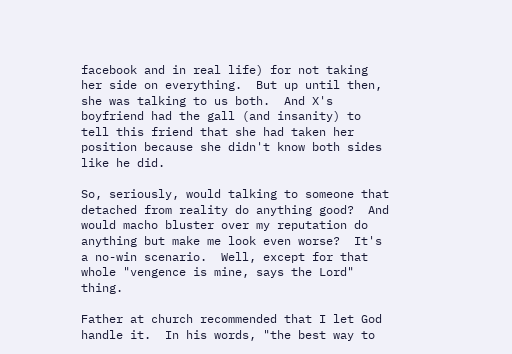facebook and in real life) for not taking her side on everything.  But up until then, she was talking to us both.  And X's boyfriend had the gall (and insanity) to tell this friend that she had taken her position because she didn't know both sides like he did.

So, seriously, would talking to someone that detached from reality do anything good?  And would macho bluster over my reputation do anything but make me look even worse?  It's a no-win scenario.  Well, except for that whole "vengence is mine, says the Lord" thing.

Father at church recommended that I let God handle it.  In his words, "the best way to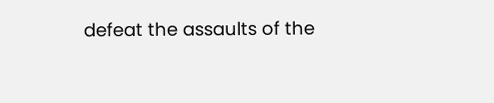defeat the assaults of the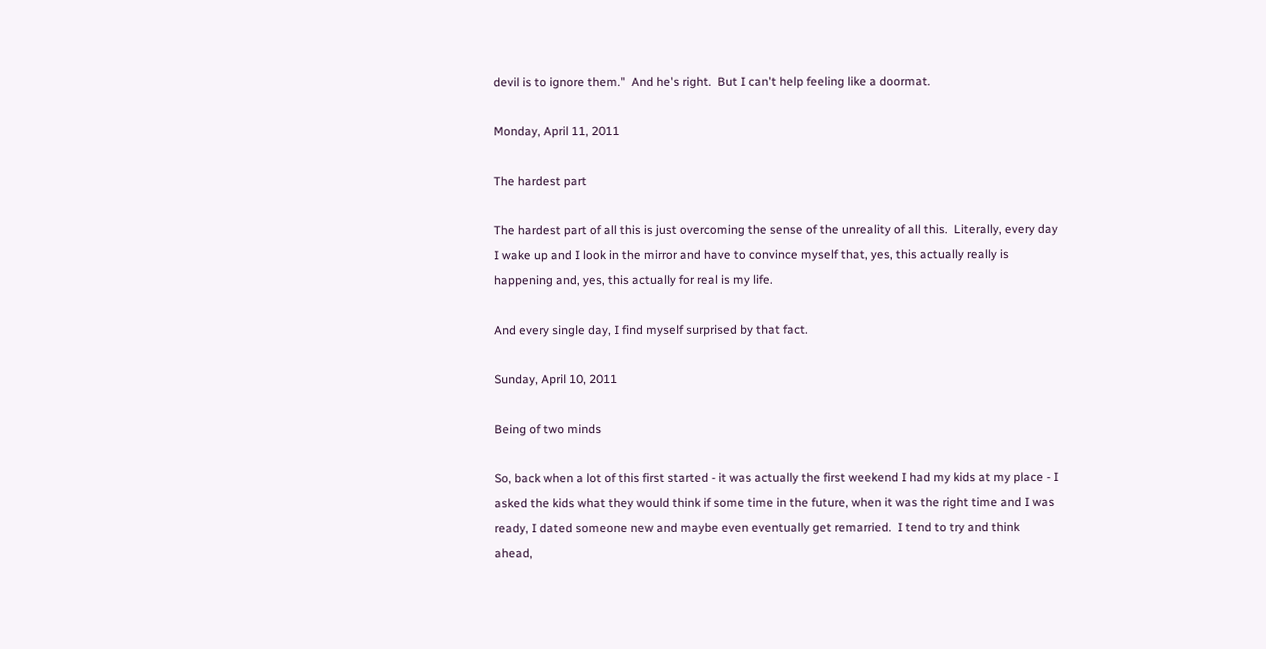devil is to ignore them."  And he's right.  But I can't help feeling like a doormat.

Monday, April 11, 2011

The hardest part

The hardest part of all this is just overcoming the sense of the unreality of all this.  Literally, every day I wake up and I look in the mirror and have to convince myself that, yes, this actually really is happening and, yes, this actually for real is my life.

And every single day, I find myself surprised by that fact.

Sunday, April 10, 2011

Being of two minds

So, back when a lot of this first started - it was actually the first weekend I had my kids at my place - I asked the kids what they would think if some time in the future, when it was the right time and I was ready, I dated someone new and maybe even eventually get remarried.  I tend to try and think ahead,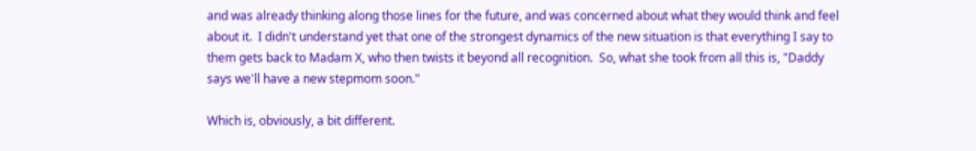and was already thinking along those lines for the future, and was concerned about what they would think and feel about it.  I didn't understand yet that one of the strongest dynamics of the new situation is that everything I say to them gets back to Madam X, who then twists it beyond all recognition.  So, what she took from all this is, "Daddy says we'll have a new stepmom soon."

Which is, obviously, a bit different.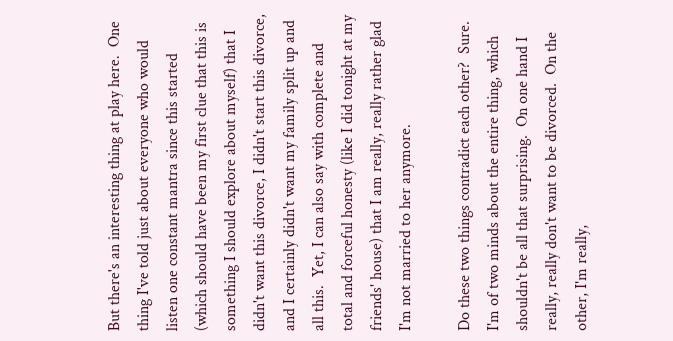But there's an interesting thing at play here.  One thing I've told just about everyone who would listen one constant mantra since this started (which should have been my first clue that this is something I should explore about myself) that I didn't want this divorce, I didn't start this divorce, and I certainly didn't want my family split up and all this.  Yet, I can also say with complete and total and forceful honesty (like I did tonight at my friends' house) that I am really, really rather glad I'm not married to her anymore.

Do these two things contradict each other?  Sure.  I'm of two minds about the entire thing, which shouldn't be all that surprising.  On one hand I really, really don't want to be divorced.  On the other, I'm really,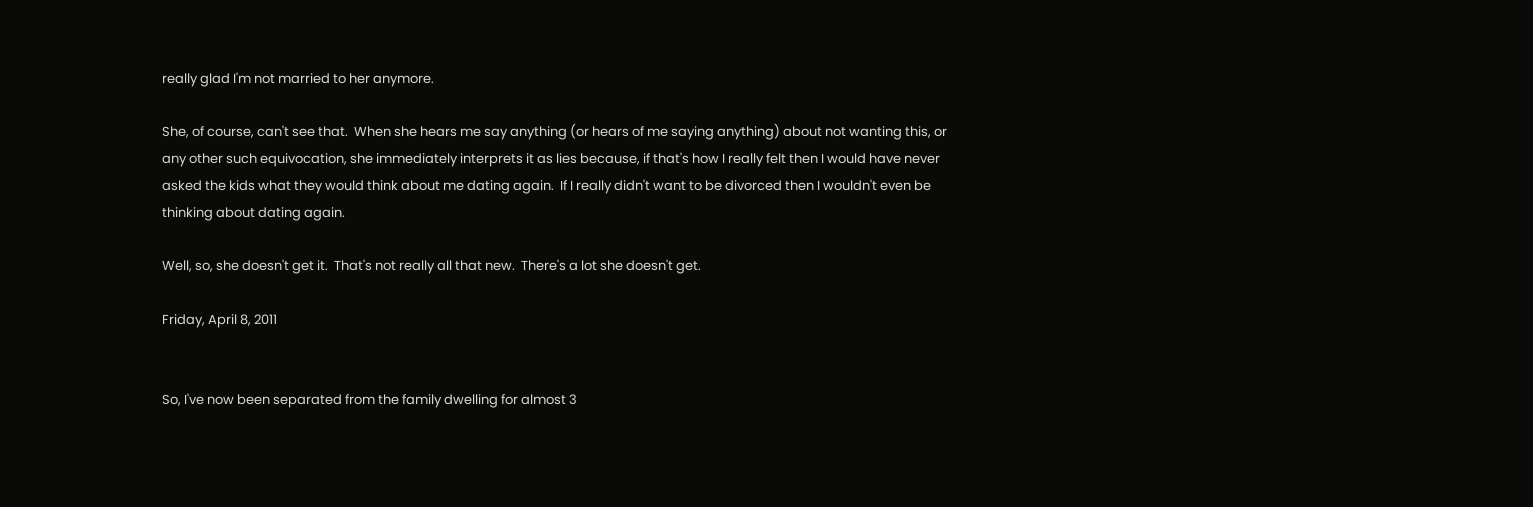really glad I'm not married to her anymore.

She, of course, can't see that.  When she hears me say anything (or hears of me saying anything) about not wanting this, or any other such equivocation, she immediately interprets it as lies because, if that's how I really felt then I would have never asked the kids what they would think about me dating again.  If I really didn't want to be divorced then I wouldn't even be thinking about dating again.

Well, so, she doesn't get it.  That's not really all that new.  There's a lot she doesn't get.

Friday, April 8, 2011


So, I've now been separated from the family dwelling for almost 3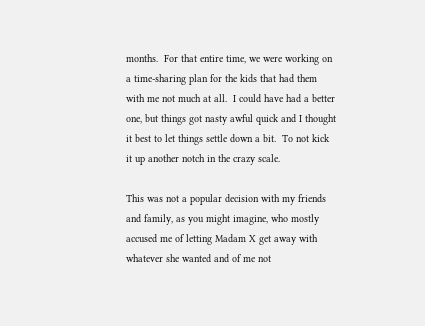months.  For that entire time, we were working on a time-sharing plan for the kids that had them with me not much at all.  I could have had a better one, but things got nasty awful quick and I thought it best to let things settle down a bit.  To not kick it up another notch in the crazy scale.

This was not a popular decision with my friends and family, as you might imagine, who mostly accused me of letting Madam X get away with whatever she wanted and of me not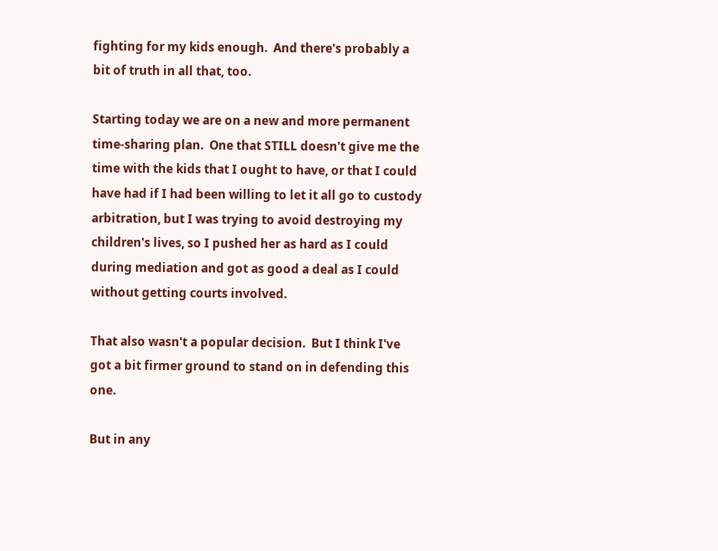fighting for my kids enough.  And there's probably a bit of truth in all that, too.

Starting today we are on a new and more permanent time-sharing plan.  One that STILL doesn't give me the time with the kids that I ought to have, or that I could have had if I had been willing to let it all go to custody arbitration, but I was trying to avoid destroying my children's lives, so I pushed her as hard as I could during mediation and got as good a deal as I could without getting courts involved.

That also wasn't a popular decision.  But I think I've got a bit firmer ground to stand on in defending this one.

But in any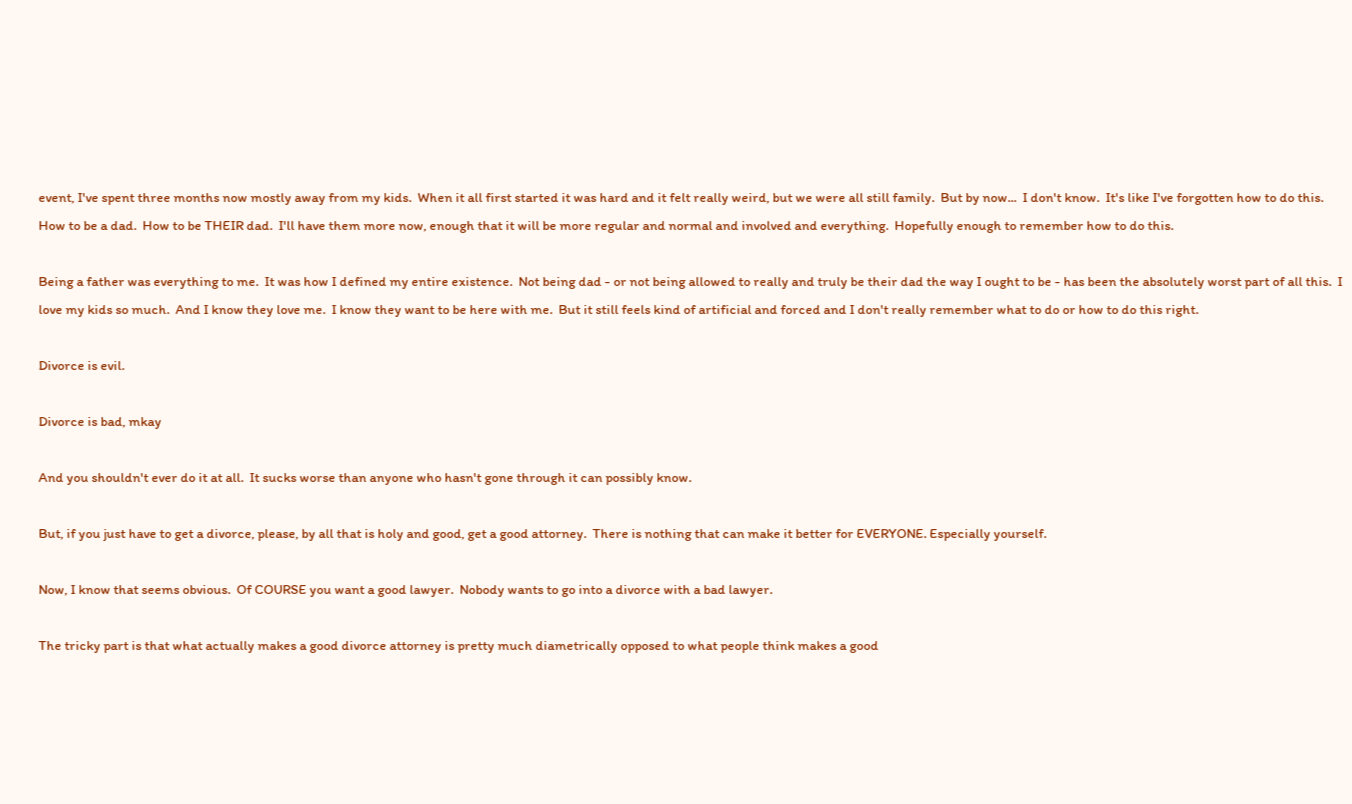event, I've spent three months now mostly away from my kids.  When it all first started it was hard and it felt really weird, but we were all still family.  But by now...  I don't know.  It's like I've forgotten how to do this.  How to be a dad.  How to be THEIR dad.  I'll have them more now, enough that it will be more regular and normal and involved and everything.  Hopefully enough to remember how to do this.

Being a father was everything to me.  It was how I defined my entire existence.  Not being dad - or not being allowed to really and truly be their dad the way I ought to be - has been the absolutely worst part of all this.  I love my kids so much.  And I know they love me.  I know they want to be here with me.  But it still feels kind of artificial and forced and I don't really remember what to do or how to do this right.

Divorce is evil.

Divorce is bad, mkay

And you shouldn't ever do it at all.  It sucks worse than anyone who hasn't gone through it can possibly know.

But, if you just have to get a divorce, please, by all that is holy and good, get a good attorney.  There is nothing that can make it better for EVERYONE. Especially yourself.

Now, I know that seems obvious.  Of COURSE you want a good lawyer.  Nobody wants to go into a divorce with a bad lawyer.

The tricky part is that what actually makes a good divorce attorney is pretty much diametrically opposed to what people think makes a good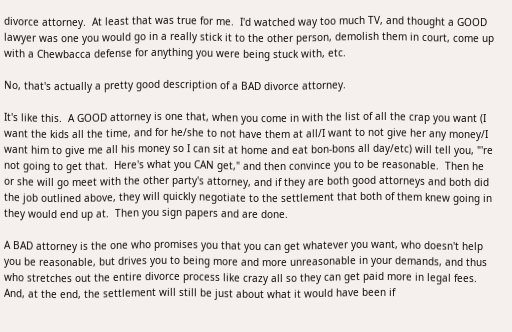divorce attorney.  At least that was true for me.  I'd watched way too much TV, and thought a GOOD lawyer was one you would go in a really stick it to the other person, demolish them in court, come up with a Chewbacca defense for anything you were being stuck with, etc.

No, that's actually a pretty good description of a BAD divorce attorney.

It's like this.  A GOOD attorney is one that, when you come in with the list of all the crap you want (I want the kids all the time, and for he/she to not have them at all/I want to not give her any money/I want him to give me all his money so I can sit at home and eat bon-bons all day/etc) will tell you, "'re not going to get that.  Here's what you CAN get," and then convince you to be reasonable.  Then he or she will go meet with the other party's attorney, and if they are both good attorneys and both did the job outlined above, they will quickly negotiate to the settlement that both of them knew going in they would end up at.  Then you sign papers and are done.

A BAD attorney is the one who promises you that you can get whatever you want, who doesn't help you be reasonable, but drives you to being more and more unreasonable in your demands, and thus who stretches out the entire divorce process like crazy all so they can get paid more in legal fees.  And, at the end, the settlement will still be just about what it would have been if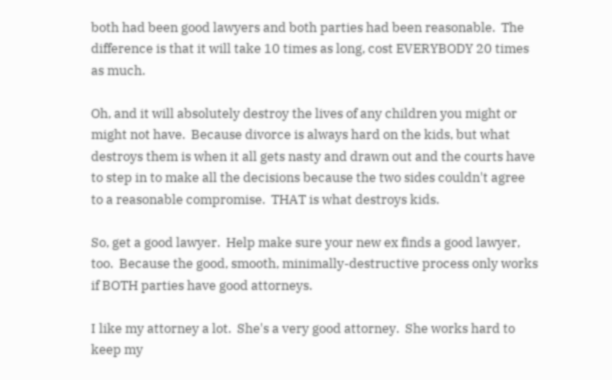both had been good lawyers and both parties had been reasonable.  The difference is that it will take 10 times as long, cost EVERYBODY 20 times as much.

Oh, and it will absolutely destroy the lives of any children you might or might not have.  Because divorce is always hard on the kids, but what destroys them is when it all gets nasty and drawn out and the courts have to step in to make all the decisions because the two sides couldn't agree to a reasonable compromise.  THAT is what destroys kids.

So, get a good lawyer.  Help make sure your new ex finds a good lawyer, too.  Because the good, smooth, minimally-destructive process only works if BOTH parties have good attorneys.

I like my attorney a lot.  She's a very good attorney.  She works hard to keep my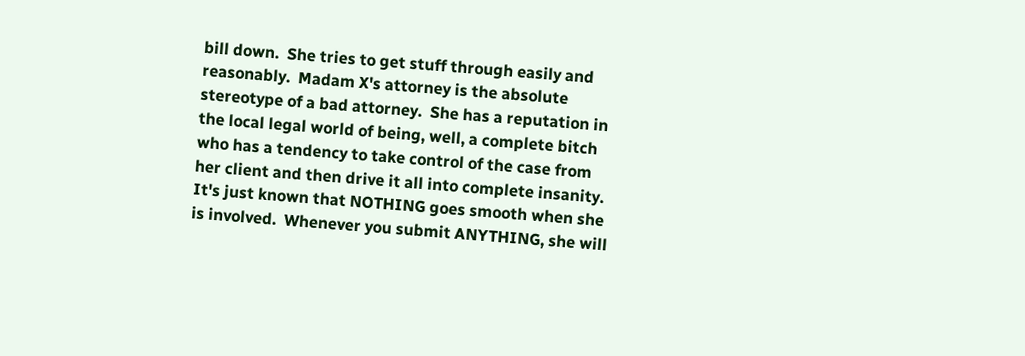bill down.  She tries to get stuff through easily and reasonably.  Madam X's attorney is the absolute stereotype of a bad attorney.  She has a reputation in the local legal world of being, well, a complete bitch who has a tendency to take control of the case from her client and then drive it all into complete insanity.  It's just known that NOTHING goes smooth when she is involved.  Whenever you submit ANYTHING, she will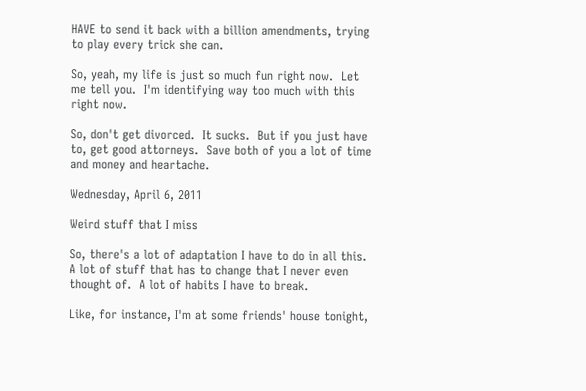HAVE to send it back with a billion amendments, trying to play every trick she can.

So, yeah, my life is just so much fun right now.  Let me tell you.  I'm identifying way too much with this right now.

So, don't get divorced.  It sucks.  But if you just have to, get good attorneys.  Save both of you a lot of time and money and heartache.

Wednesday, April 6, 2011

Weird stuff that I miss

So, there's a lot of adaptation I have to do in all this.  A lot of stuff that has to change that I never even thought of.  A lot of habits I have to break.

Like, for instance, I'm at some friends' house tonight,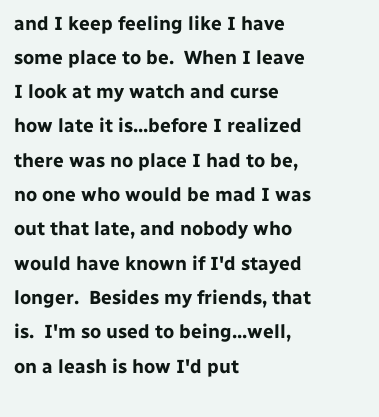and I keep feeling like I have some place to be.  When I leave I look at my watch and curse how late it is...before I realized there was no place I had to be, no one who would be mad I was out that late, and nobody who would have known if I'd stayed longer.  Besides my friends, that is.  I'm so used to being...well, on a leash is how I'd put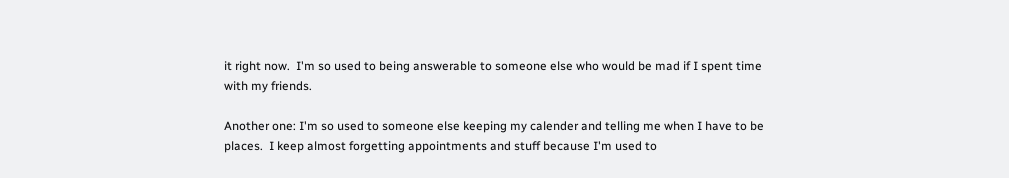it right now.  I'm so used to being answerable to someone else who would be mad if I spent time with my friends.

Another one: I'm so used to someone else keeping my calender and telling me when I have to be places.  I keep almost forgetting appointments and stuff because I'm used to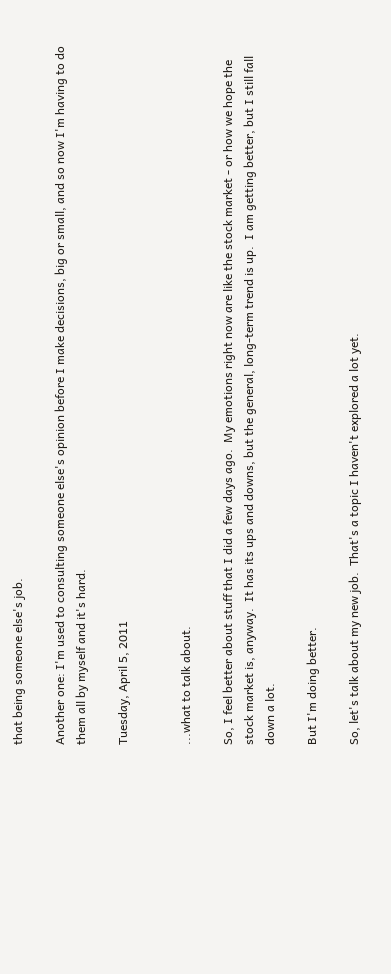that being someone else's job.

Another one: I'm used to consulting someone else's opinion before I make decisions, big or small, and so now I'm having to do them all by myself and it's hard.

Tuesday, April 5, 2011


...what to talk about.

So, I feel better about stuff that I did a few days ago.  My emotions right now are like the stock market - or how we hope the stock market is, anyway.  It has its ups and downs, but the general, long-term trend is up.  I am getting better, but I still fall down a lot.

But I'm doing better.

So, let's talk about my new job.  That's a topic I haven't explored a lot yet.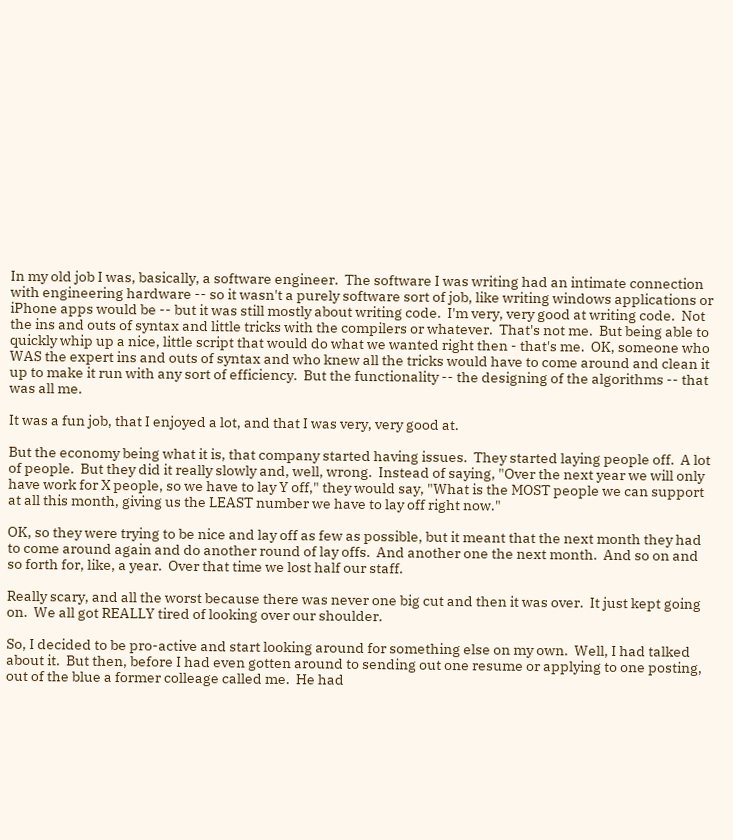In my old job I was, basically, a software engineer.  The software I was writing had an intimate connection with engineering hardware -- so it wasn't a purely software sort of job, like writing windows applications or iPhone apps would be -- but it was still mostly about writing code.  I'm very, very good at writing code.  Not the ins and outs of syntax and little tricks with the compilers or whatever.  That's not me.  But being able to quickly whip up a nice, little script that would do what we wanted right then - that's me.  OK, someone who WAS the expert ins and outs of syntax and who knew all the tricks would have to come around and clean it up to make it run with any sort of efficiency.  But the functionality -- the designing of the algorithms -- that was all me.

It was a fun job, that I enjoyed a lot, and that I was very, very good at.

But the economy being what it is, that company started having issues.  They started laying people off.  A lot of people.  But they did it really slowly and, well, wrong.  Instead of saying, "Over the next year we will only have work for X people, so we have to lay Y off," they would say, "What is the MOST people we can support at all this month, giving us the LEAST number we have to lay off right now."

OK, so they were trying to be nice and lay off as few as possible, but it meant that the next month they had to come around again and do another round of lay offs.  And another one the next month.  And so on and so forth for, like, a year.  Over that time we lost half our staff.

Really scary, and all the worst because there was never one big cut and then it was over.  It just kept going on.  We all got REALLY tired of looking over our shoulder.

So, I decided to be pro-active and start looking around for something else on my own.  Well, I had talked about it.  But then, before I had even gotten around to sending out one resume or applying to one posting, out of the blue a former colleage called me.  He had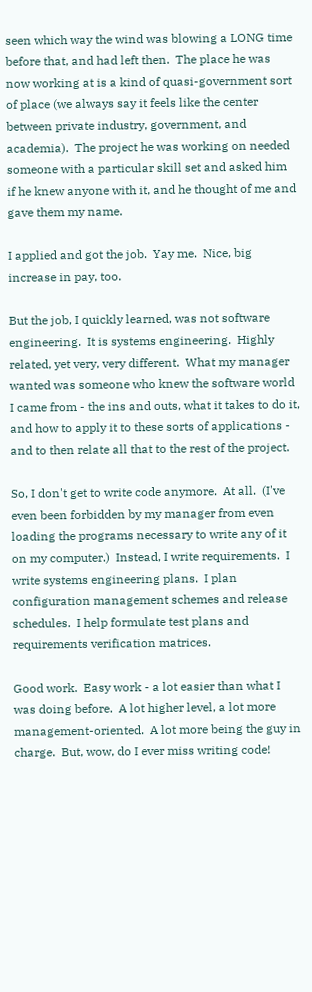seen which way the wind was blowing a LONG time before that, and had left then.  The place he was now working at is a kind of quasi-government sort of place (we always say it feels like the center between private industry, government, and academia).  The project he was working on needed someone with a particular skill set and asked him if he knew anyone with it, and he thought of me and gave them my name.

I applied and got the job.  Yay me.  Nice, big increase in pay, too.

But the job, I quickly learned, was not software engineering.  It is systems engineering.  Highly related, yet very, very different.  What my manager wanted was someone who knew the software world I came from - the ins and outs, what it takes to do it, and how to apply it to these sorts of applications - and to then relate all that to the rest of the project.

So, I don't get to write code anymore.  At all.  (I've even been forbidden by my manager from even loading the programs necessary to write any of it on my computer.)  Instead, I write requirements.  I write systems engineering plans.  I plan configuration management schemes and release schedules.  I help formulate test plans and requirements verification matrices.

Good work.  Easy work - a lot easier than what I was doing before.  A lot higher level, a lot more management-oriented.  A lot more being the guy in charge.  But, wow, do I ever miss writing code!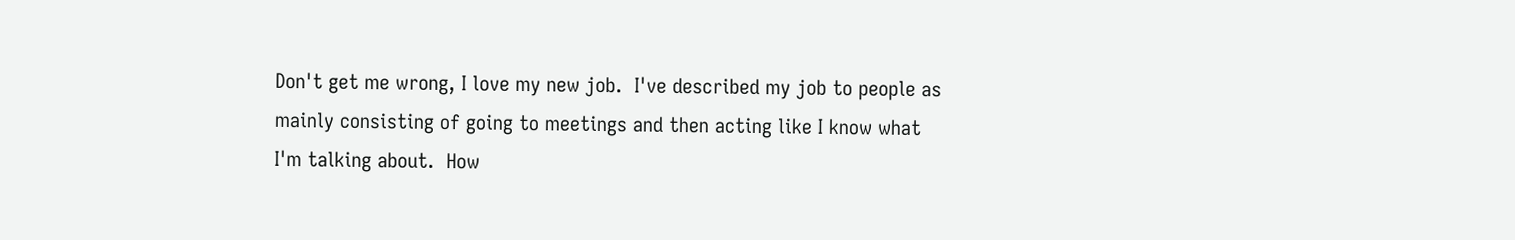Don't get me wrong, I love my new job.  I've described my job to people as mainly consisting of going to meetings and then acting like I know what I'm talking about.  How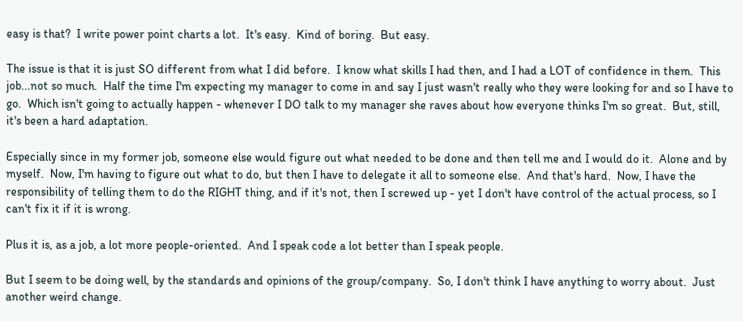easy is that?  I write power point charts a lot.  It's easy.  Kind of boring.  But easy.

The issue is that it is just SO different from what I did before.  I know what skills I had then, and I had a LOT of confidence in them.  This job...not so much.  Half the time I'm expecting my manager to come in and say I just wasn't really who they were looking for and so I have to go.  Which isn't going to actually happen - whenever I DO talk to my manager she raves about how everyone thinks I'm so great.  But, still, it's been a hard adaptation.

Especially since in my former job, someone else would figure out what needed to be done and then tell me and I would do it.  Alone and by myself.  Now, I'm having to figure out what to do, but then I have to delegate it all to someone else.  And that's hard.  Now, I have the responsibility of telling them to do the RIGHT thing, and if it's not, then I screwed up - yet I don't have control of the actual process, so I can't fix it if it is wrong.

Plus it is, as a job, a lot more people-oriented.  And I speak code a lot better than I speak people.

But I seem to be doing well, by the standards and opinions of the group/company.  So, I don't think I have anything to worry about.  Just another weird change.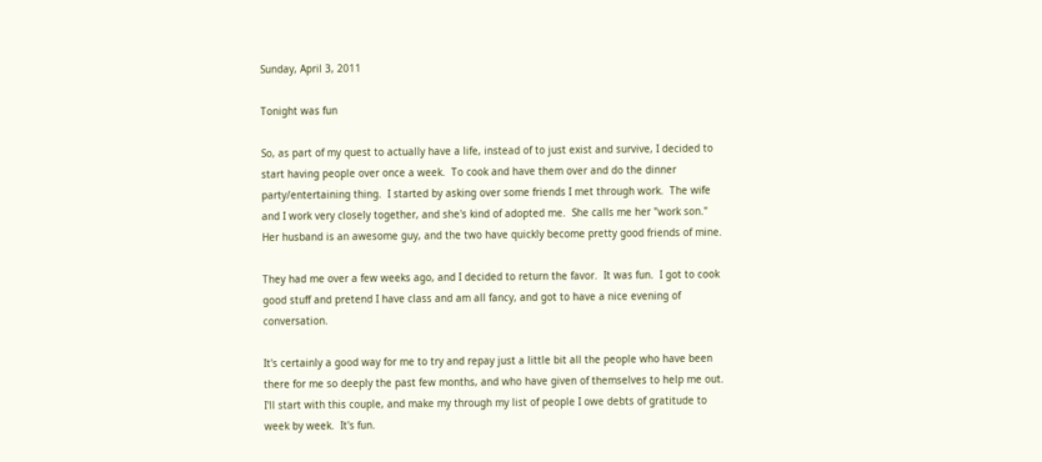Sunday, April 3, 2011

Tonight was fun

So, as part of my quest to actually have a life, instead of to just exist and survive, I decided to start having people over once a week.  To cook and have them over and do the dinner party/entertaining thing.  I started by asking over some friends I met through work.  The wife and I work very closely together, and she's kind of adopted me.  She calls me her "work son."  Her husband is an awesome guy, and the two have quickly become pretty good friends of mine.

They had me over a few weeks ago, and I decided to return the favor.  It was fun.  I got to cook good stuff and pretend I have class and am all fancy, and got to have a nice evening of conversation.

It's certainly a good way for me to try and repay just a little bit all the people who have been there for me so deeply the past few months, and who have given of themselves to help me out.  I'll start with this couple, and make my through my list of people I owe debts of gratitude to week by week.  It's fun.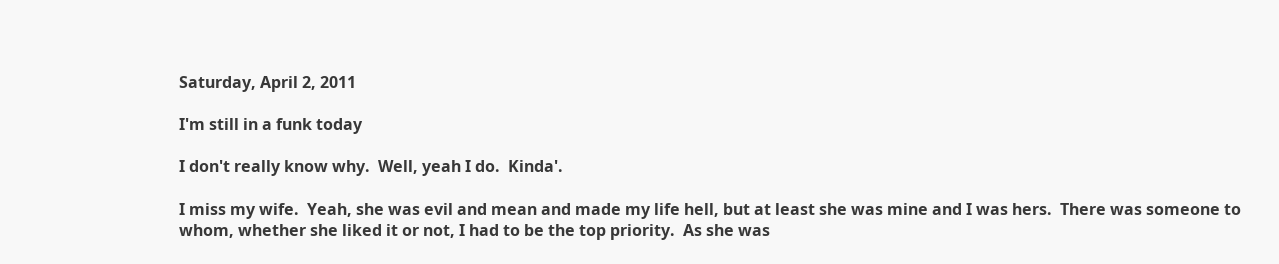Saturday, April 2, 2011

I'm still in a funk today

I don't really know why.  Well, yeah I do.  Kinda'.

I miss my wife.  Yeah, she was evil and mean and made my life hell, but at least she was mine and I was hers.  There was someone to whom, whether she liked it or not, I had to be the top priority.  As she was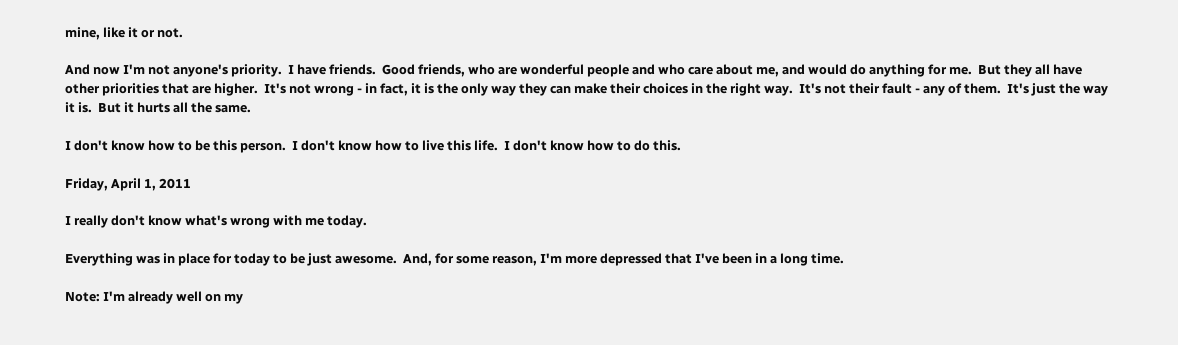mine, like it or not.

And now I'm not anyone's priority.  I have friends.  Good friends, who are wonderful people and who care about me, and would do anything for me.  But they all have other priorities that are higher.  It's not wrong - in fact, it is the only way they can make their choices in the right way.  It's not their fault - any of them.  It's just the way it is.  But it hurts all the same.

I don't know how to be this person.  I don't know how to live this life.  I don't know how to do this.

Friday, April 1, 2011

I really don't know what's wrong with me today.

Everything was in place for today to be just awesome.  And, for some reason, I'm more depressed that I've been in a long time.

Note: I'm already well on my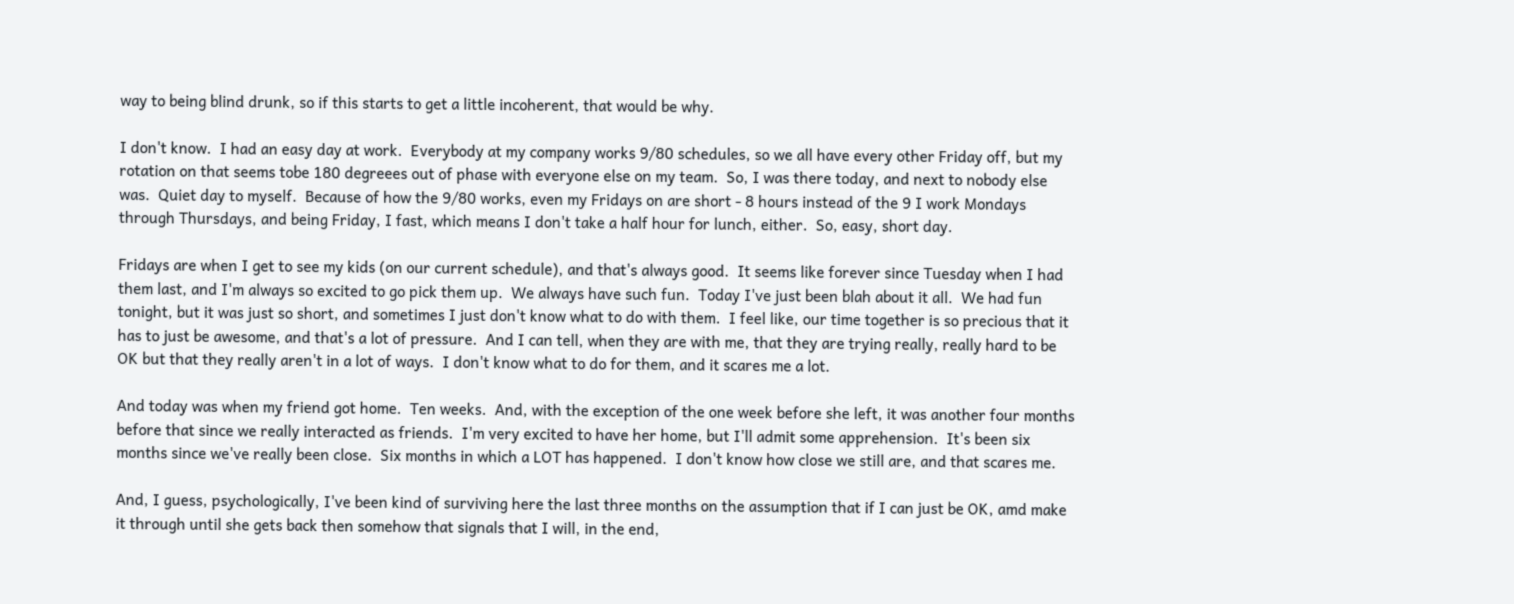way to being blind drunk, so if this starts to get a little incoherent, that would be why.

I don't know.  I had an easy day at work.  Everybody at my company works 9/80 schedules, so we all have every other Friday off, but my rotation on that seems tobe 180 degreees out of phase with everyone else on my team.  So, I was there today, and next to nobody else was.  Quiet day to myself.  Because of how the 9/80 works, even my Fridays on are short - 8 hours instead of the 9 I work Mondays through Thursdays, and being Friday, I fast, which means I don't take a half hour for lunch, either.  So, easy, short day.

Fridays are when I get to see my kids (on our current schedule), and that's always good.  It seems like forever since Tuesday when I had them last, and I'm always so excited to go pick them up.  We always have such fun.  Today I've just been blah about it all.  We had fun tonight, but it was just so short, and sometimes I just don't know what to do with them.  I feel like, our time together is so precious that it has to just be awesome, and that's a lot of pressure.  And I can tell, when they are with me, that they are trying really, really hard to be OK but that they really aren't in a lot of ways.  I don't know what to do for them, and it scares me a lot.

And today was when my friend got home.  Ten weeks.  And, with the exception of the one week before she left, it was another four months before that since we really interacted as friends.  I'm very excited to have her home, but I'll admit some apprehension.  It's been six months since we've really been close.  Six months in which a LOT has happened.  I don't know how close we still are, and that scares me.

And, I guess, psychologically, I've been kind of surviving here the last three months on the assumption that if I can just be OK, amd make it through until she gets back then somehow that signals that I will, in the end,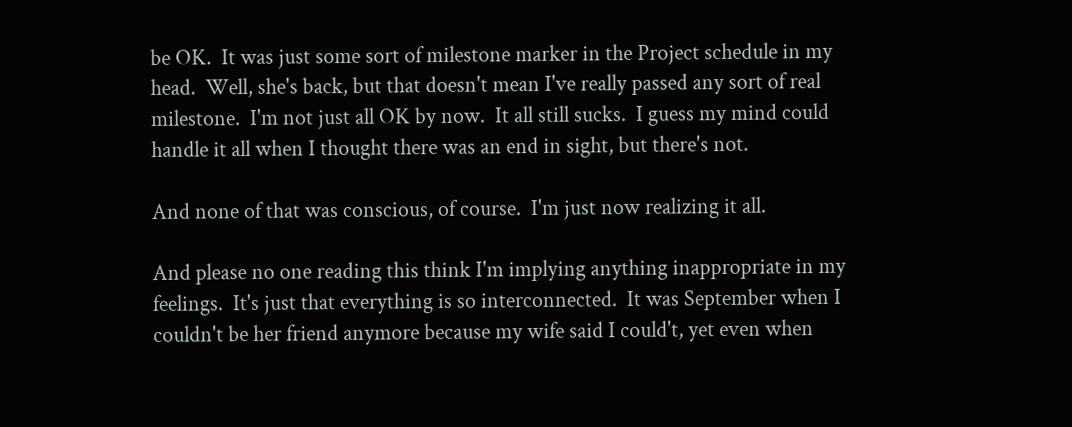be OK.  It was just some sort of milestone marker in the Project schedule in my head.  Well, she's back, but that doesn't mean I've really passed any sort of real milestone.  I'm not just all OK by now.  It all still sucks.  I guess my mind could handle it all when I thought there was an end in sight, but there's not.

And none of that was conscious, of course.  I'm just now realizing it all.

And please no one reading this think I'm implying anything inappropriate in my feelings.  It's just that everything is so interconnected.  It was September when I couldn't be her friend anymore because my wife said I could't, yet even when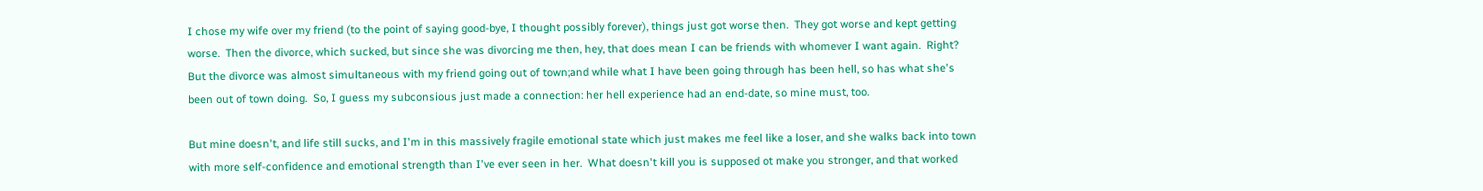I chose my wife over my friend (to the point of saying good-bye, I thought possibly forever), things just got worse then.  They got worse and kept getting worse.  Then the divorce, which sucked, but since she was divorcing me then, hey, that does mean I can be friends with whomever I want again.  Right?  But the divorce was almost simultaneous with my friend going out of town;and while what I have been going through has been hell, so has what she's been out of town doing.  So, I guess my subconsious just made a connection: her hell experience had an end-date, so mine must, too.

But mine doesn't, and life still sucks, and I'm in this massively fragile emotional state which just makes me feel like a loser, and she walks back into town with more self-confidence and emotional strength than I've ever seen in her.  What doesn't kill you is supposed ot make you stronger, and that worked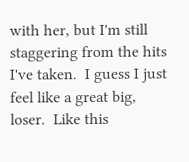with her, but I'm still staggering from the hits I've taken.  I guess I just feel like a great big, loser.  Like this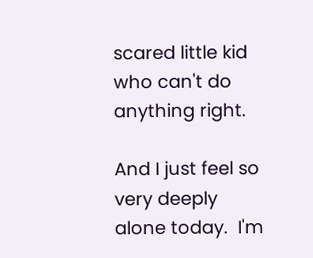scared little kid who can't do anything right.

And I just feel so very deeply alone today.  I'm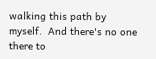walking this path by myself.  And there's no one there to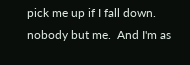pick me up if I fall down.  nobody but me.  And I'm as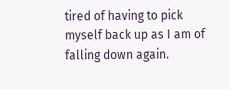tired of having to pick myself back up as I am of falling down again.